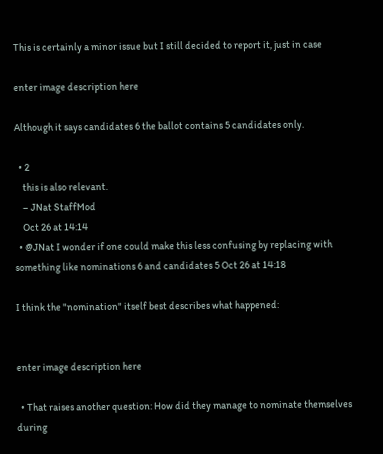This is certainly a minor issue but I still decided to report it, just in case

enter image description here

Although it says candidates 6 the ballot contains 5 candidates only.

  • 2
    this is also relevant.
    – JNat StaffMod
    Oct 26 at 14:14
  • @JNat I wonder if one could make this less confusing by replacing with something like nominations 6 and candidates 5 Oct 26 at 14:18

I think the "nomination" itself best describes what happened:


enter image description here

  • That raises another question: How did they manage to nominate themselves during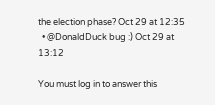the election phase? Oct 29 at 12:35
  • @DonaldDuck bug :) Oct 29 at 13:12

You must log in to answer this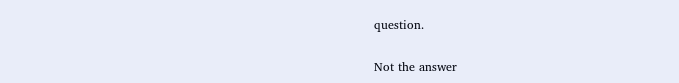question.

Not the answer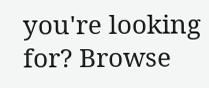you're looking for? Browse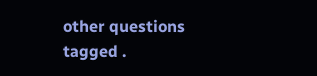other questions tagged .